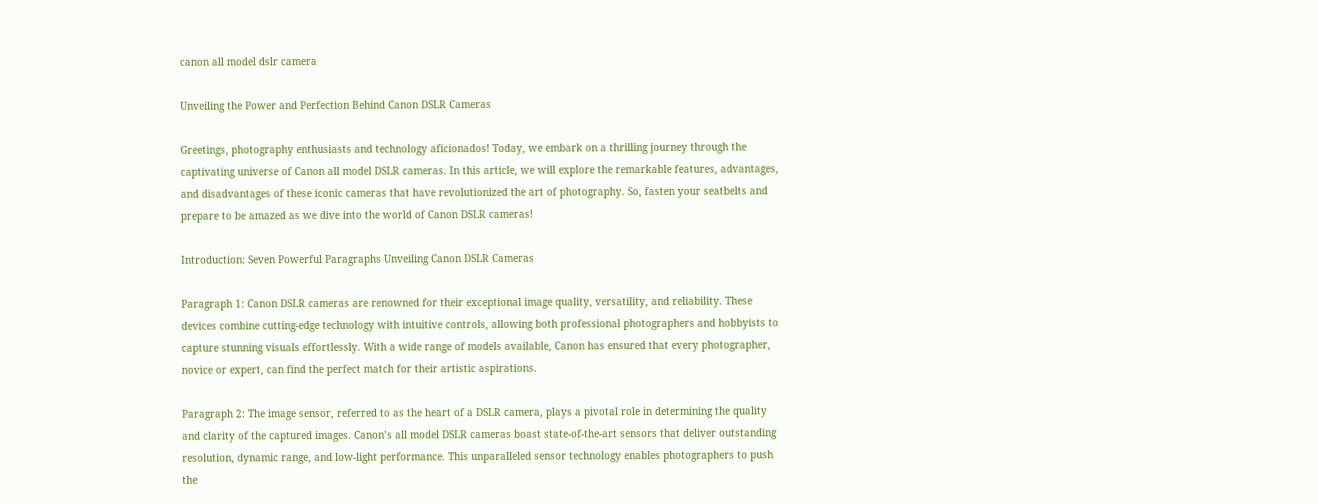canon all model dslr camera

Unveiling the Power and Perfection Behind Canon DSLR Cameras

Greetings, photography enthusiasts and technology aficionados! Today, we embark on a thrilling journey through the captivating universe of Canon all model DSLR cameras. In this article, we will explore the remarkable features, advantages, and disadvantages of these iconic cameras that have revolutionized the art of photography. So, fasten your seatbelts and prepare to be amazed as we dive into the world of Canon DSLR cameras!

Introduction: Seven Powerful Paragraphs Unveiling Canon DSLR Cameras

Paragraph 1: Canon DSLR cameras are renowned for their exceptional image quality, versatility, and reliability. These devices combine cutting-edge technology with intuitive controls, allowing both professional photographers and hobbyists to capture stunning visuals effortlessly. With a wide range of models available, Canon has ensured that every photographer, novice or expert, can find the perfect match for their artistic aspirations.

Paragraph 2: The image sensor, referred to as the heart of a DSLR camera, plays a pivotal role in determining the quality and clarity of the captured images. Canon’s all model DSLR cameras boast state-of-the-art sensors that deliver outstanding resolution, dynamic range, and low-light performance. This unparalleled sensor technology enables photographers to push the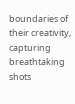boundaries of their creativity, capturing breathtaking shots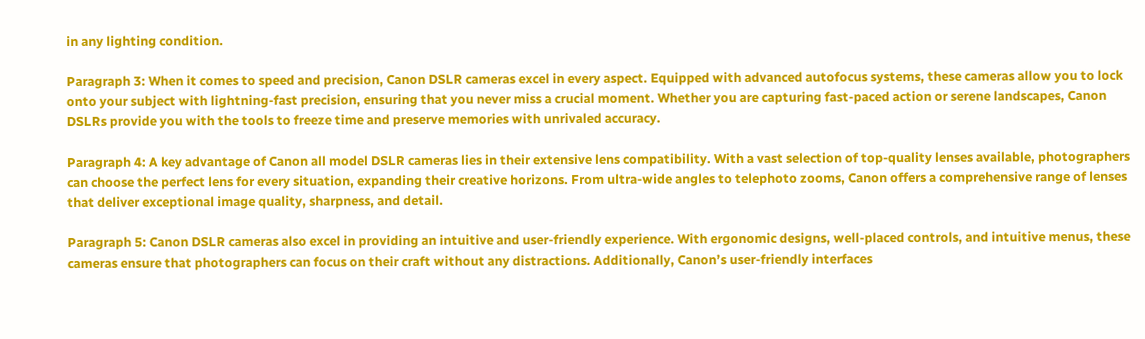in any lighting condition.

Paragraph 3: When it comes to speed and precision, Canon DSLR cameras excel in every aspect. Equipped with advanced autofocus systems, these cameras allow you to lock onto your subject with lightning-fast precision, ensuring that you never miss a crucial moment. Whether you are capturing fast-paced action or serene landscapes, Canon DSLRs provide you with the tools to freeze time and preserve memories with unrivaled accuracy.

Paragraph 4: A key advantage of Canon all model DSLR cameras lies in their extensive lens compatibility. With a vast selection of top-quality lenses available, photographers can choose the perfect lens for every situation, expanding their creative horizons. From ultra-wide angles to telephoto zooms, Canon offers a comprehensive range of lenses that deliver exceptional image quality, sharpness, and detail.

Paragraph 5: Canon DSLR cameras also excel in providing an intuitive and user-friendly experience. With ergonomic designs, well-placed controls, and intuitive menus, these cameras ensure that photographers can focus on their craft without any distractions. Additionally, Canon’s user-friendly interfaces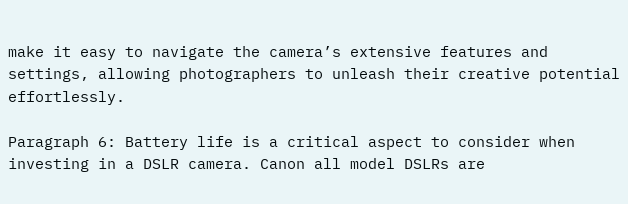make it easy to navigate the camera’s extensive features and settings, allowing photographers to unleash their creative potential effortlessly.

Paragraph 6: Battery life is a critical aspect to consider when investing in a DSLR camera. Canon all model DSLRs are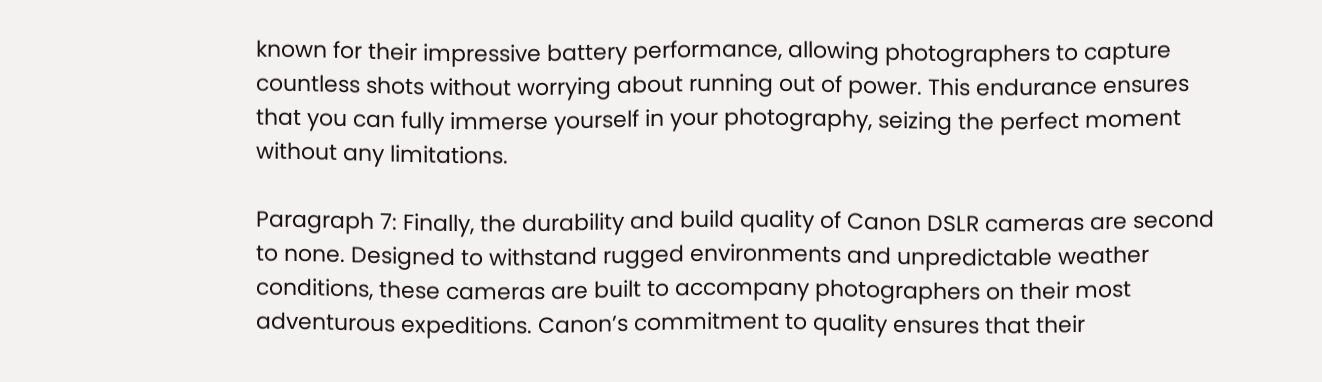known for their impressive battery performance, allowing photographers to capture countless shots without worrying about running out of power. This endurance ensures that you can fully immerse yourself in your photography, seizing the perfect moment without any limitations.

Paragraph 7: Finally, the durability and build quality of Canon DSLR cameras are second to none. Designed to withstand rugged environments and unpredictable weather conditions, these cameras are built to accompany photographers on their most adventurous expeditions. Canon’s commitment to quality ensures that their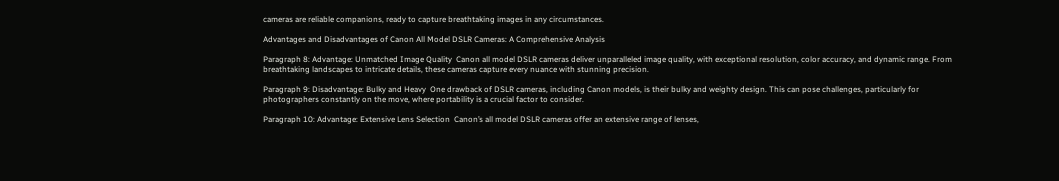cameras are reliable companions, ready to capture breathtaking images in any circumstances.

Advantages and Disadvantages of Canon All Model DSLR Cameras: A Comprehensive Analysis

Paragraph 8: Advantage: Unmatched Image Quality  Canon all model DSLR cameras deliver unparalleled image quality, with exceptional resolution, color accuracy, and dynamic range. From breathtaking landscapes to intricate details, these cameras capture every nuance with stunning precision.

Paragraph 9: Disadvantage: Bulky and Heavy  One drawback of DSLR cameras, including Canon models, is their bulky and weighty design. This can pose challenges, particularly for photographers constantly on the move, where portability is a crucial factor to consider.

Paragraph 10: Advantage: Extensive Lens Selection  Canon’s all model DSLR cameras offer an extensive range of lenses,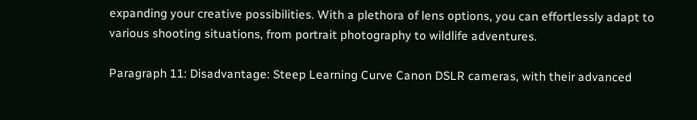expanding your creative possibilities. With a plethora of lens options, you can effortlessly adapt to various shooting situations, from portrait photography to wildlife adventures.

Paragraph 11: Disadvantage: Steep Learning Curve Canon DSLR cameras, with their advanced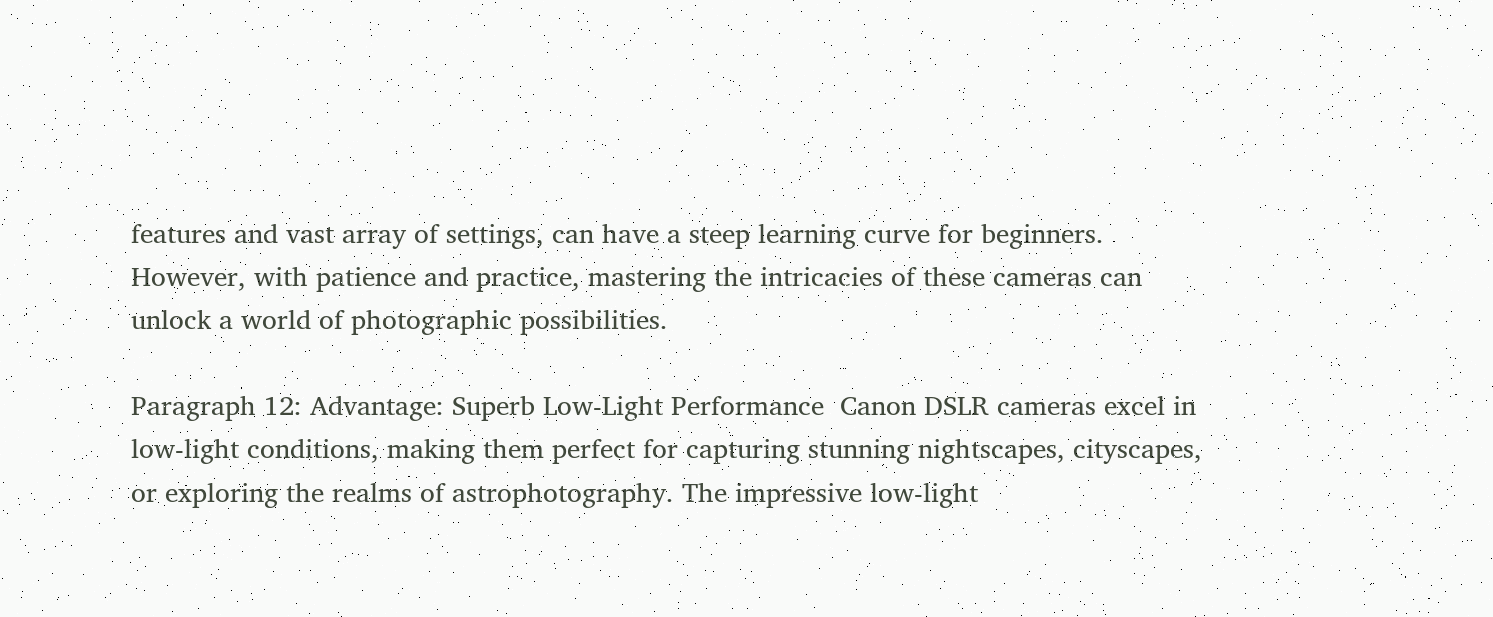features and vast array of settings, can have a steep learning curve for beginners. However, with patience and practice, mastering the intricacies of these cameras can unlock a world of photographic possibilities.

Paragraph 12: Advantage: Superb Low-Light Performance  Canon DSLR cameras excel in low-light conditions, making them perfect for capturing stunning nightscapes, cityscapes, or exploring the realms of astrophotography. The impressive low-light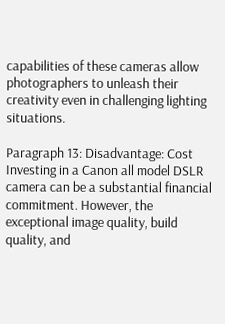capabilities of these cameras allow photographers to unleash their creativity even in challenging lighting situations.

Paragraph 13: Disadvantage: Cost  Investing in a Canon all model DSLR camera can be a substantial financial commitment. However, the exceptional image quality, build quality, and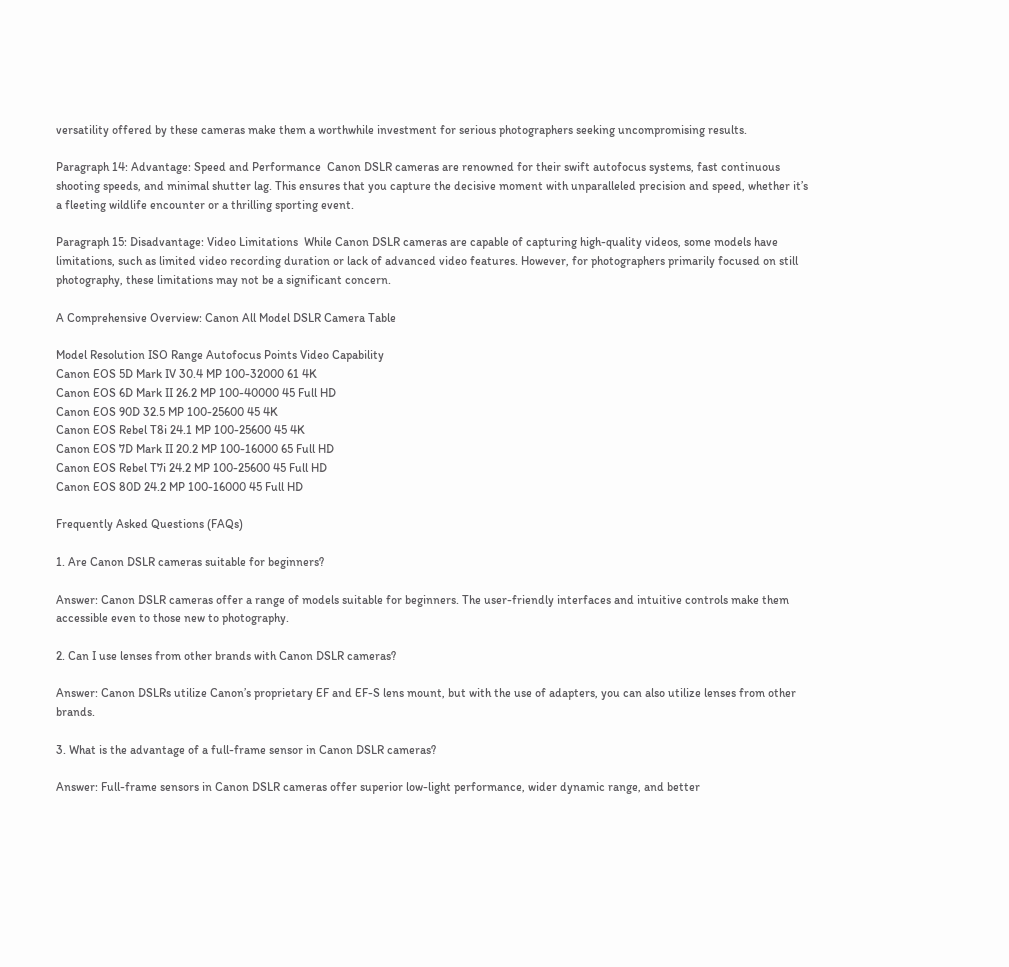versatility offered by these cameras make them a worthwhile investment for serious photographers seeking uncompromising results.

Paragraph 14: Advantage: Speed and Performance  Canon DSLR cameras are renowned for their swift autofocus systems, fast continuous shooting speeds, and minimal shutter lag. This ensures that you capture the decisive moment with unparalleled precision and speed, whether it’s a fleeting wildlife encounter or a thrilling sporting event.

Paragraph 15: Disadvantage: Video Limitations  While Canon DSLR cameras are capable of capturing high-quality videos, some models have limitations, such as limited video recording duration or lack of advanced video features. However, for photographers primarily focused on still photography, these limitations may not be a significant concern.

A Comprehensive Overview: Canon All Model DSLR Camera Table

Model Resolution ISO Range Autofocus Points Video Capability
Canon EOS 5D Mark IV 30.4 MP 100-32000 61 4K
Canon EOS 6D Mark II 26.2 MP 100-40000 45 Full HD
Canon EOS 90D 32.5 MP 100-25600 45 4K
Canon EOS Rebel T8i 24.1 MP 100-25600 45 4K
Canon EOS 7D Mark II 20.2 MP 100-16000 65 Full HD
Canon EOS Rebel T7i 24.2 MP 100-25600 45 Full HD
Canon EOS 80D 24.2 MP 100-16000 45 Full HD

Frequently Asked Questions (FAQs)

1. Are Canon DSLR cameras suitable for beginners?

Answer: Canon DSLR cameras offer a range of models suitable for beginners. The user-friendly interfaces and intuitive controls make them accessible even to those new to photography.

2. Can I use lenses from other brands with Canon DSLR cameras?

Answer: Canon DSLRs utilize Canon’s proprietary EF and EF-S lens mount, but with the use of adapters, you can also utilize lenses from other brands.

3. What is the advantage of a full-frame sensor in Canon DSLR cameras?

Answer: Full-frame sensors in Canon DSLR cameras offer superior low-light performance, wider dynamic range, and better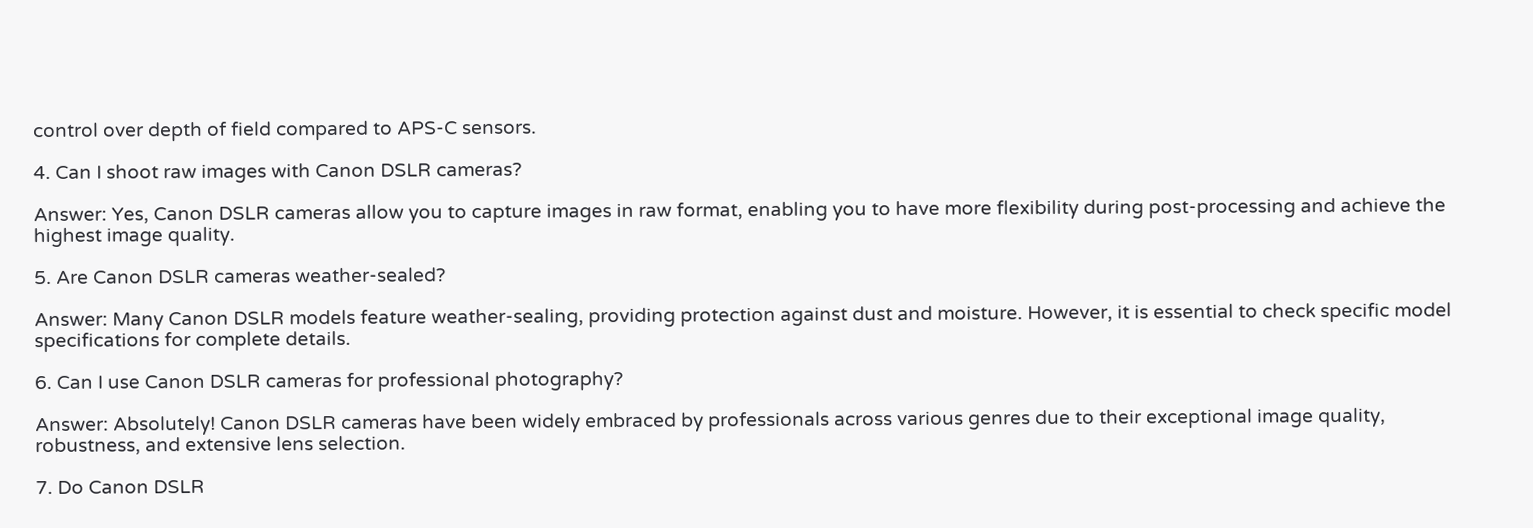control over depth of field compared to APS-C sensors.

4. Can I shoot raw images with Canon DSLR cameras?

Answer: Yes, Canon DSLR cameras allow you to capture images in raw format, enabling you to have more flexibility during post-processing and achieve the highest image quality.

5. Are Canon DSLR cameras weather-sealed?

Answer: Many Canon DSLR models feature weather-sealing, providing protection against dust and moisture. However, it is essential to check specific model specifications for complete details.

6. Can I use Canon DSLR cameras for professional photography?

Answer: Absolutely! Canon DSLR cameras have been widely embraced by professionals across various genres due to their exceptional image quality, robustness, and extensive lens selection.

7. Do Canon DSLR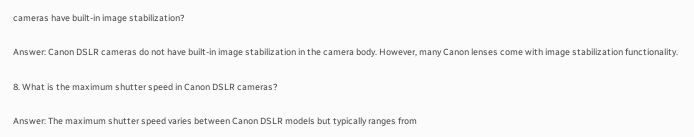cameras have built-in image stabilization?

Answer: Canon DSLR cameras do not have built-in image stabilization in the camera body. However, many Canon lenses come with image stabilization functionality.

8. What is the maximum shutter speed in Canon DSLR cameras?

Answer: The maximum shutter speed varies between Canon DSLR models but typically ranges from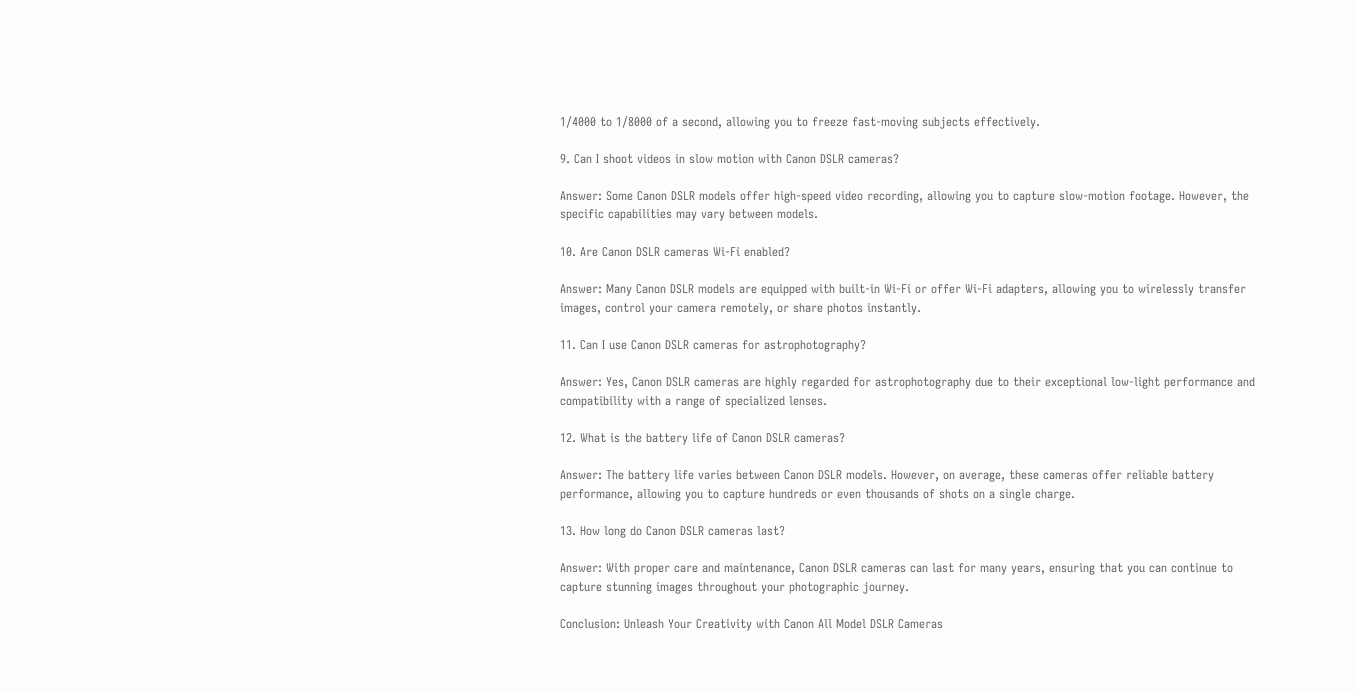1/4000 to 1/8000 of a second, allowing you to freeze fast-moving subjects effectively.

9. Can I shoot videos in slow motion with Canon DSLR cameras?

Answer: Some Canon DSLR models offer high-speed video recording, allowing you to capture slow-motion footage. However, the specific capabilities may vary between models.

10. Are Canon DSLR cameras Wi-Fi enabled?

Answer: Many Canon DSLR models are equipped with built-in Wi-Fi or offer Wi-Fi adapters, allowing you to wirelessly transfer images, control your camera remotely, or share photos instantly.

11. Can I use Canon DSLR cameras for astrophotography?

Answer: Yes, Canon DSLR cameras are highly regarded for astrophotography due to their exceptional low-light performance and compatibility with a range of specialized lenses.

12. What is the battery life of Canon DSLR cameras?

Answer: The battery life varies between Canon DSLR models. However, on average, these cameras offer reliable battery performance, allowing you to capture hundreds or even thousands of shots on a single charge.

13. How long do Canon DSLR cameras last?

Answer: With proper care and maintenance, Canon DSLR cameras can last for many years, ensuring that you can continue to capture stunning images throughout your photographic journey.

Conclusion: Unleash Your Creativity with Canon All Model DSLR Cameras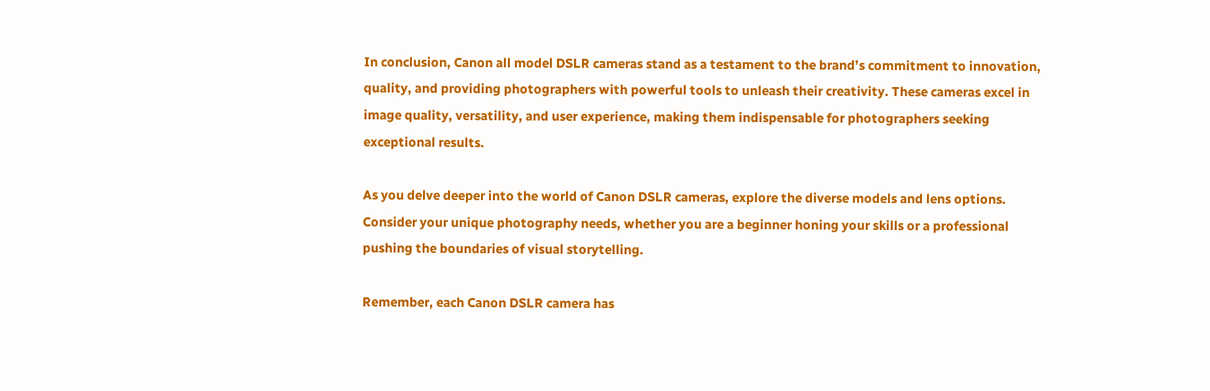In conclusion, Canon all model DSLR cameras stand as a testament to the brand’s commitment to innovation, quality, and providing photographers with powerful tools to unleash their creativity. These cameras excel in image quality, versatility, and user experience, making them indispensable for photographers seeking exceptional results.

As you delve deeper into the world of Canon DSLR cameras, explore the diverse models and lens options. Consider your unique photography needs, whether you are a beginner honing your skills or a professional pushing the boundaries of visual storytelling.

Remember, each Canon DSLR camera has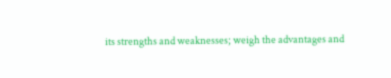its strengths and weaknesses; weigh the advantages and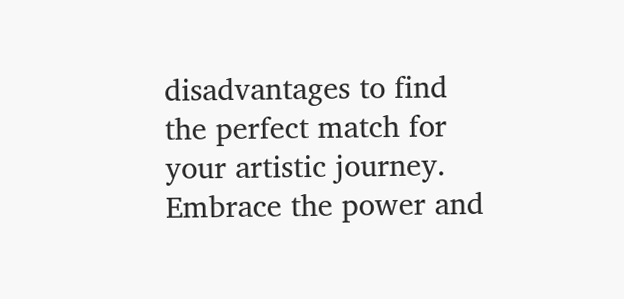disadvantages to find the perfect match for your artistic journey. Embrace the power and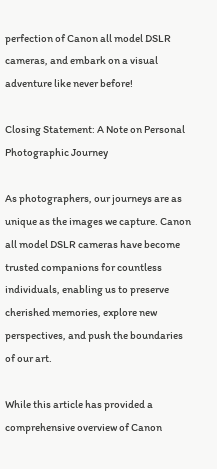perfection of Canon all model DSLR cameras, and embark on a visual adventure like never before!

Closing Statement: A Note on Personal Photographic Journey

As photographers, our journeys are as unique as the images we capture. Canon all model DSLR cameras have become trusted companions for countless individuals, enabling us to preserve cherished memories, explore new perspectives, and push the boundaries of our art.

While this article has provided a comprehensive overview of Canon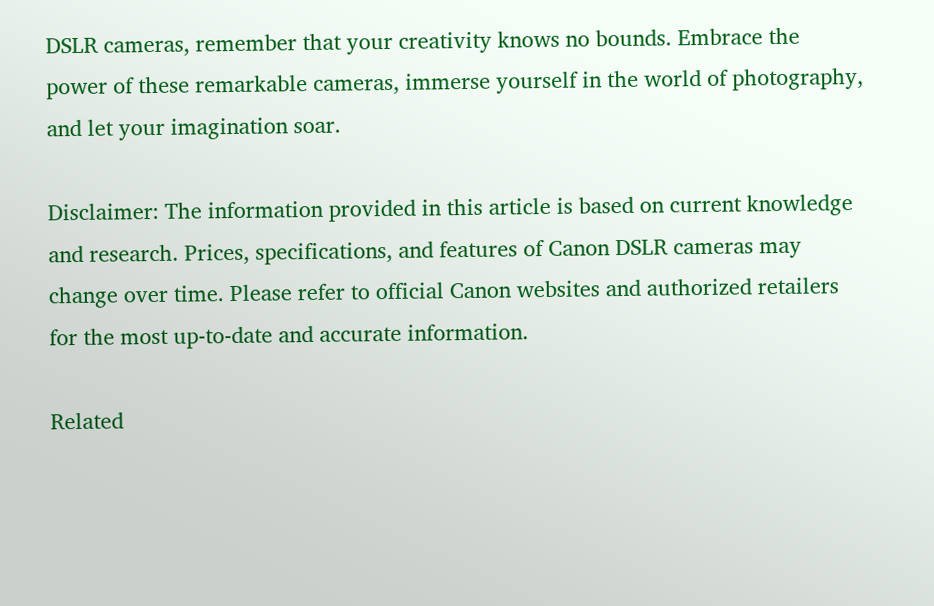DSLR cameras, remember that your creativity knows no bounds. Embrace the power of these remarkable cameras, immerse yourself in the world of photography, and let your imagination soar.

Disclaimer: The information provided in this article is based on current knowledge and research. Prices, specifications, and features of Canon DSLR cameras may change over time. Please refer to official Canon websites and authorized retailers for the most up-to-date and accurate information.

Related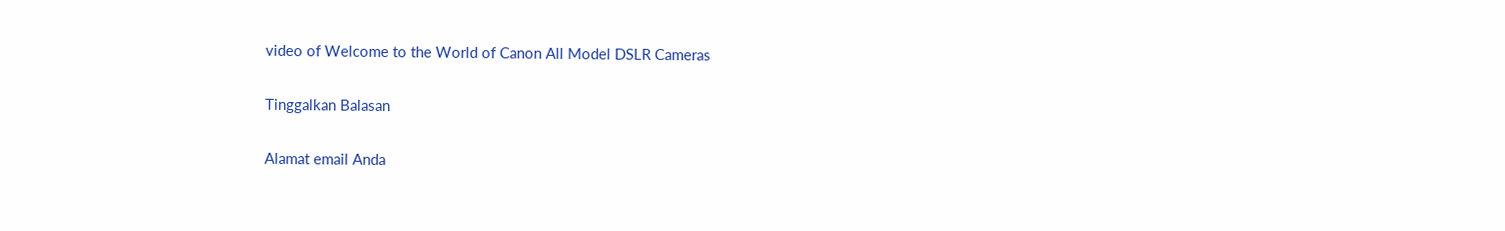video of Welcome to the World of Canon All Model DSLR Cameras

Tinggalkan Balasan

Alamat email Anda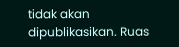tidak akan dipublikasikan. Ruas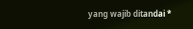yang wajib ditandai *